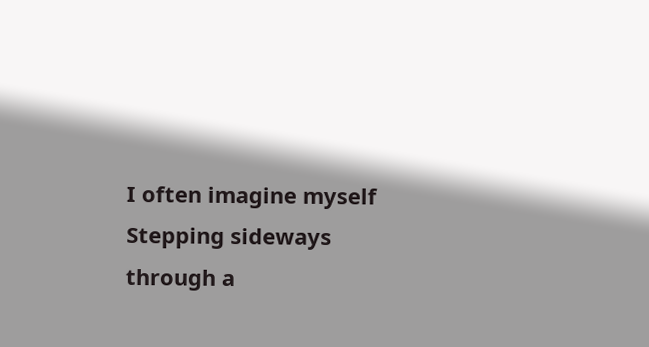I often imagine myself
Stepping sideways through a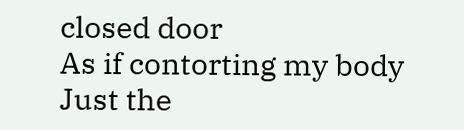closed door
As if contorting my body
Just the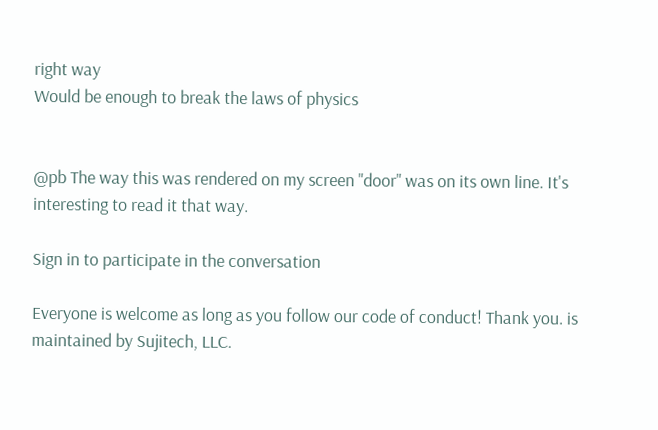right way
Would be enough to break the laws of physics


@pb The way this was rendered on my screen "door" was on its own line. It's interesting to read it that way.

Sign in to participate in the conversation

Everyone is welcome as long as you follow our code of conduct! Thank you. is maintained by Sujitech, LLC.